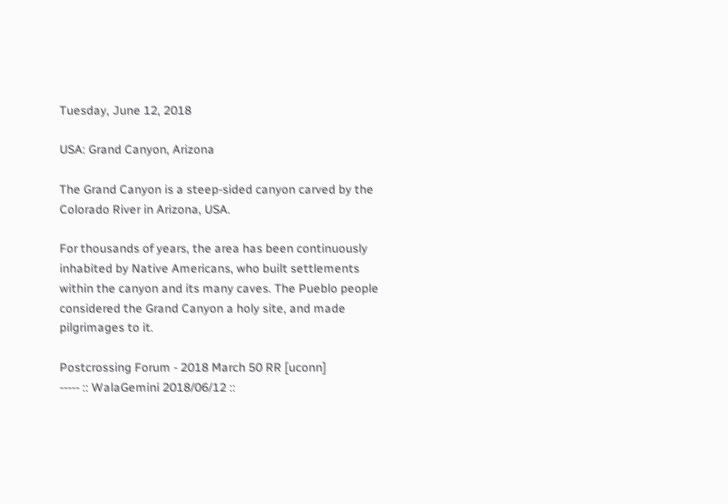Tuesday, June 12, 2018

USA: Grand Canyon, Arizona

The Grand Canyon is a steep-sided canyon carved by the Colorado River in Arizona, USA.

For thousands of years, the area has been continuously inhabited by Native Americans, who built settlements within the canyon and its many caves. The Pueblo people considered the Grand Canyon a holy site, and made pilgrimages to it.

Postcrossing Forum - 2018 March 50 RR [uconn]
----- :: WalaGemini 2018/06/12 ::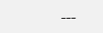---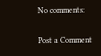No comments:

Post a Comment